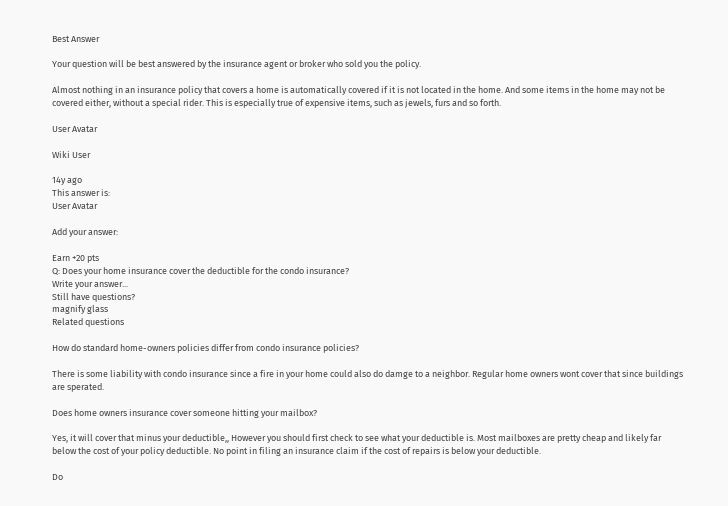Best Answer

Your question will be best answered by the insurance agent or broker who sold you the policy.

Almost nothing in an insurance policy that covers a home is automatically covered if it is not located in the home. And some items in the home may not be covered either, without a special rider. This is especially true of expensive items, such as jewels, furs and so forth.

User Avatar

Wiki User

14y ago
This answer is:
User Avatar

Add your answer:

Earn +20 pts
Q: Does your home insurance cover the deductible for the condo insurance?
Write your answer...
Still have questions?
magnify glass
Related questions

How do standard home-owners policies differ from condo insurance policies?

There is some liability with condo insurance since a fire in your home could also do damge to a neighbor. Regular home owners wont cover that since buildings are sperated.

Does home owners insurance cover someone hitting your mailbox?

Yes, it will cover that minus your deductible,, However you should first check to see what your deductible is. Most mailboxes are pretty cheap and likely far below the cost of your policy deductible. No point in filing an insurance claim if the cost of repairs is below your deductible.

Do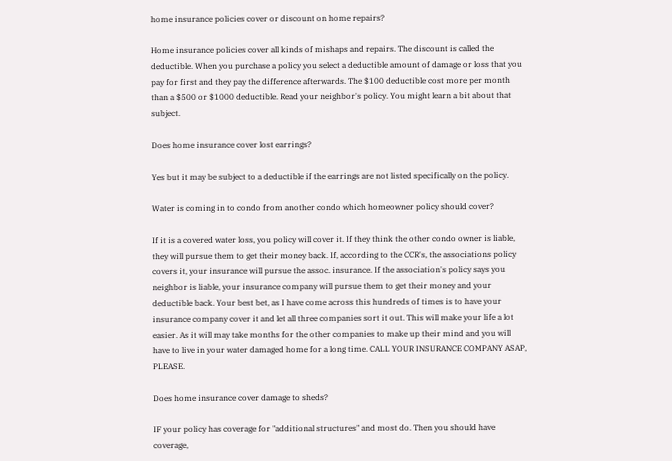home insurance policies cover or discount on home repairs?

Home insurance policies cover all kinds of mishaps and repairs. The discount is called the deductible. When you purchase a policy you select a deductible amount of damage or loss that you pay for first and they pay the difference afterwards. The $100 deductible cost more per month than a $500 or $1000 deductible. Read your neighbor's policy. You might learn a bit about that subject.

Does home insurance cover lost earrings?

Yes but it may be subject to a deductible if the earrings are not listed specifically on the policy.

Water is coming in to condo from another condo which homeowner policy should cover?

If it is a covered water loss, you policy will cover it. If they think the other condo owner is liable, they will pursue them to get their money back. If, according to the CCR's, the associations policy covers it, your insurance will pursue the assoc. insurance. If the association's policy says you neighbor is liable, your insurance company will pursue them to get their money and your deductible back. Your best bet, as I have come across this hundreds of times is to have your insurance company cover it and let all three companies sort it out. This will make your life a lot easier. As it will may take months for the other companies to make up their mind and you will have to live in your water damaged home for a long time. CALL YOUR INSURANCE COMPANY ASAP, PLEASE.

Does home insurance cover damage to sheds?

IF your policy has coverage for "additional structures" and most do. Then you should have coverage,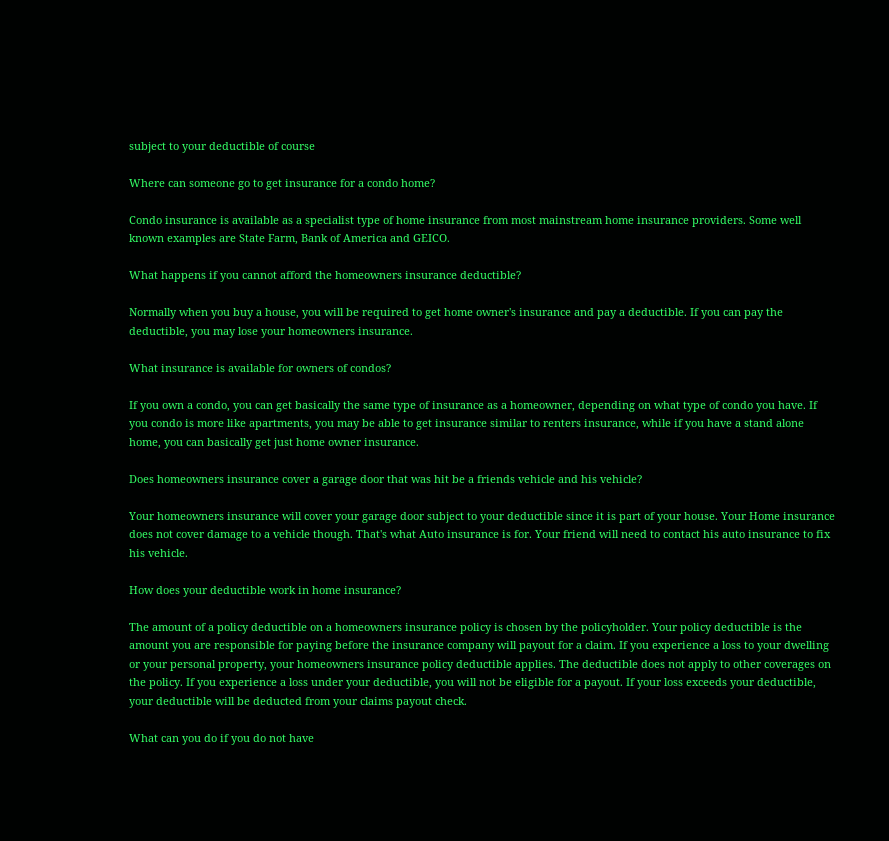subject to your deductible of course

Where can someone go to get insurance for a condo home?

Condo insurance is available as a specialist type of home insurance from most mainstream home insurance providers. Some well known examples are State Farm, Bank of America and GEICO.

What happens if you cannot afford the homeowners insurance deductible?

Normally when you buy a house, you will be required to get home owner's insurance and pay a deductible. If you can pay the deductible, you may lose your homeowners insurance.

What insurance is available for owners of condos?

If you own a condo, you can get basically the same type of insurance as a homeowner, depending on what type of condo you have. If you condo is more like apartments, you may be able to get insurance similar to renters insurance, while if you have a stand alone home, you can basically get just home owner insurance.

Does homeowners insurance cover a garage door that was hit be a friends vehicle and his vehicle?

Your homeowners insurance will cover your garage door subject to your deductible since it is part of your house. Your Home insurance does not cover damage to a vehicle though. That's what Auto insurance is for. Your friend will need to contact his auto insurance to fix his vehicle.

How does your deductible work in home insurance?

The amount of a policy deductible on a homeowners insurance policy is chosen by the policyholder. Your policy deductible is the amount you are responsible for paying before the insurance company will payout for a claim. If you experience a loss to your dwelling or your personal property, your homeowners insurance policy deductible applies. The deductible does not apply to other coverages on the policy. If you experience a loss under your deductible, you will not be eligible for a payout. If your loss exceeds your deductible, your deductible will be deducted from your claims payout check.

What can you do if you do not have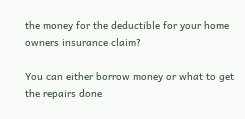the money for the deductible for your home owners insurance claim?

You can either borrow money or what to get the repairs done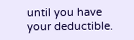until you have your deductible.